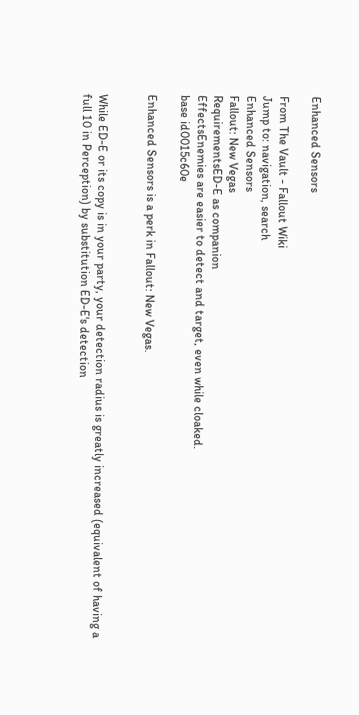Enhanced Sensors

From The Vault - Fallout Wiki
Jump to: navigation, search
Enhanced Sensors
Fallout: New Vegas
RequirementsED-E as companion
EffectsEnemies are easier to detect and target, even while cloaked.
base id0015c60e

Enhanced Sensors is a perk in Fallout: New Vegas.


While ED-E or its copy is in your party, your detection radius is greatly increased (equivalent of having a full 10 in Perception) by substitution ED-E's detection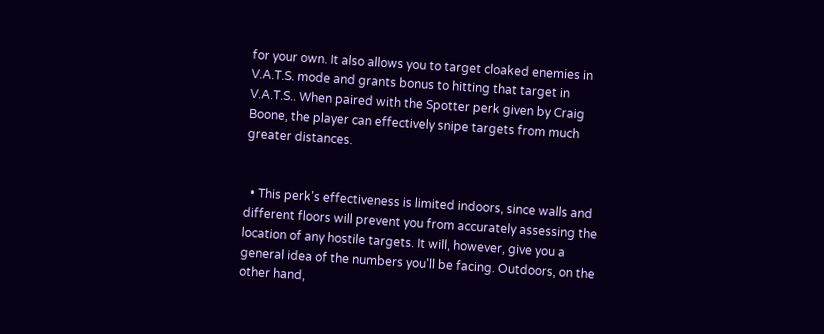for your own. It also allows you to target cloaked enemies in V.A.T.S. mode and grants bonus to hitting that target in V.A.T.S.. When paired with the Spotter perk given by Craig Boone, the player can effectively snipe targets from much greater distances.


  • This perk's effectiveness is limited indoors, since walls and different floors will prevent you from accurately assessing the location of any hostile targets. It will, however, give you a general idea of the numbers you'll be facing. Outdoors, on the other hand,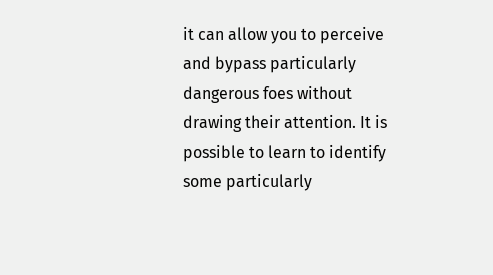it can allow you to perceive and bypass particularly dangerous foes without drawing their attention. It is possible to learn to identify some particularly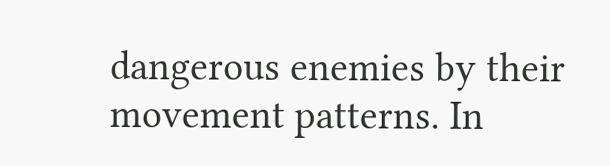dangerous enemies by their movement patterns. In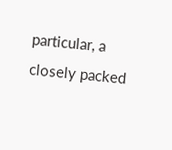particular, a closely packed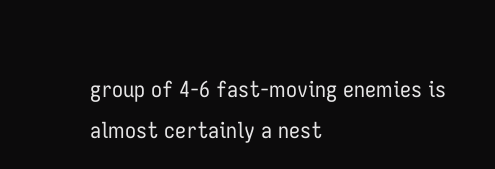group of 4-6 fast-moving enemies is almost certainly a nest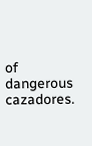of dangerous cazadores.